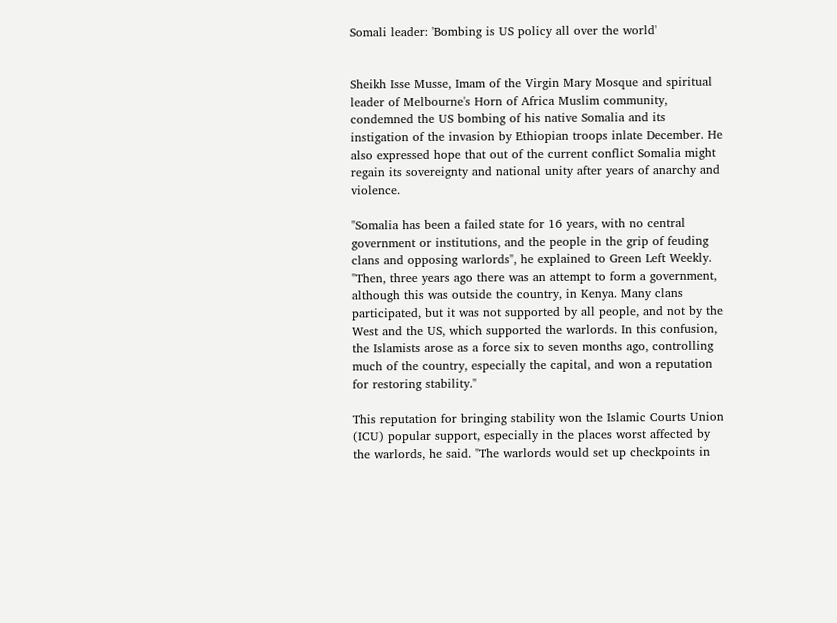Somali leader: 'Bombing is US policy all over the world'


Sheikh Isse Musse, Imam of the Virgin Mary Mosque and spiritual leader of Melbourne's Horn of Africa Muslim community, condemned the US bombing of his native Somalia and its instigation of the invasion by Ethiopian troops inlate December. He also expressed hope that out of the current conflict Somalia might regain its sovereignty and national unity after years of anarchy and violence.

"Somalia has been a failed state for 16 years, with no central government or institutions, and the people in the grip of feuding clans and opposing warlords", he explained to Green Left Weekly. "Then, three years ago there was an attempt to form a government, although this was outside the country, in Kenya. Many clans participated, but it was not supported by all people, and not by the West and the US, which supported the warlords. In this confusion, the Islamists arose as a force six to seven months ago, controlling much of the country, especially the capital, and won a reputation for restoring stability."

This reputation for bringing stability won the Islamic Courts Union (ICU) popular support, especially in the places worst affected by the warlords, he said. "The warlords would set up checkpoints in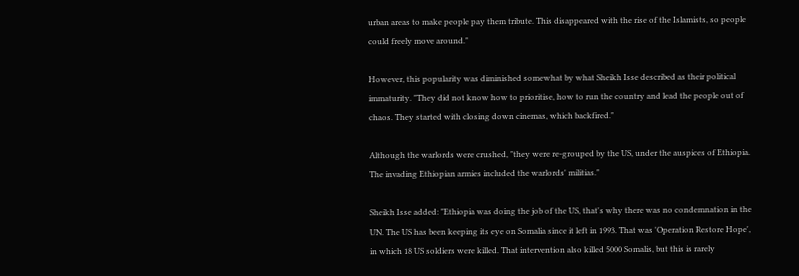urban areas to make people pay them tribute. This disappeared with the rise of the Islamists, so people could freely move around."

However, this popularity was diminished somewhat by what Sheikh Isse described as their political immaturity. "They did not know how to prioritise, how to run the country and lead the people out of chaos. They started with closing down cinemas, which backfired."

Although the warlords were crushed, "they were re-grouped by the US, under the auspices of Ethiopia. The invading Ethiopian armies included the warlords' militias."

Sheikh Isse added: "Ethiopia was doing the job of the US, that's why there was no condemnation in the UN. The US has been keeping its eye on Somalia since it left in 1993. That was 'Operation Restore Hope', in which 18 US soldiers were killed. That intervention also killed 5000 Somalis, but this is rarely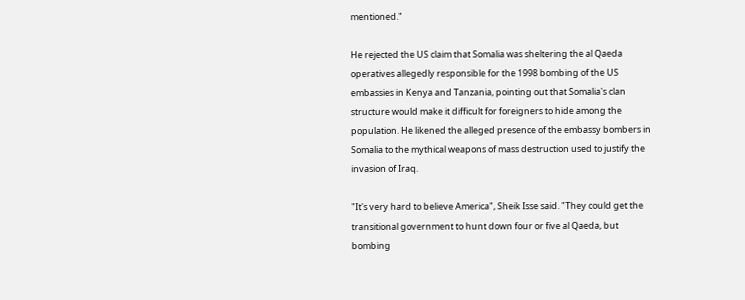mentioned."

He rejected the US claim that Somalia was sheltering the al Qaeda operatives allegedly responsible for the 1998 bombing of the US embassies in Kenya and Tanzania, pointing out that Somalia's clan structure would make it difficult for foreigners to hide among the population. He likened the alleged presence of the embassy bombers in Somalia to the mythical weapons of mass destruction used to justify the invasion of Iraq.

"It's very hard to believe America", Sheik Isse said. "They could get the transitional government to hunt down four or five al Qaeda, but bombing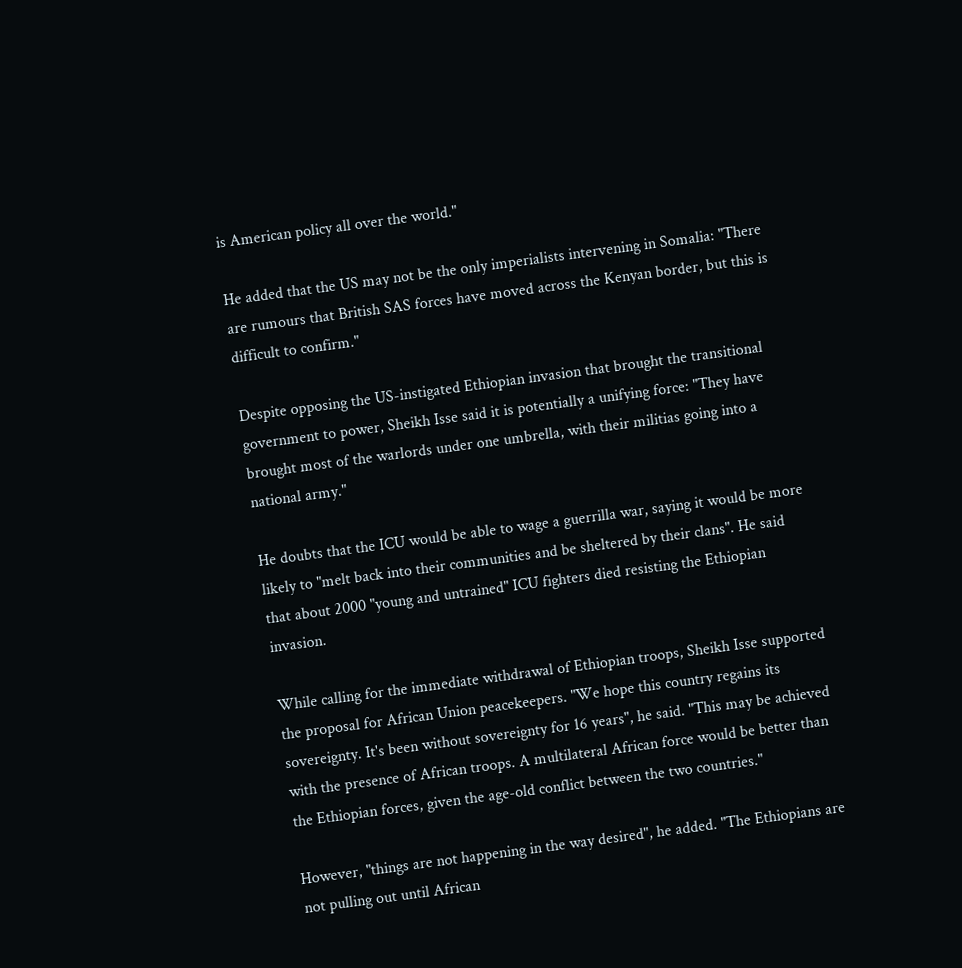is American policy all over the world."

He added that the US may not be the only imperialists intervening in Somalia: "There are rumours that British SAS forces have moved across the Kenyan border, but this is difficult to confirm."

Despite opposing the US-instigated Ethiopian invasion that brought the transitional government to power, Sheikh Isse said it is potentially a unifying force: "They have brought most of the warlords under one umbrella, with their militias going into a national army."

He doubts that the ICU would be able to wage a guerrilla war, saying it would be more likely to "melt back into their communities and be sheltered by their clans". He said that about 2000 "young and untrained" ICU fighters died resisting the Ethiopian invasion.

While calling for the immediate withdrawal of Ethiopian troops, Sheikh Isse supported the proposal for African Union peacekeepers. "We hope this country regains its sovereignty. It's been without sovereignty for 16 years", he said. "This may be achieved with the presence of African troops. A multilateral African force would be better than the Ethiopian forces, given the age-old conflict between the two countries."

However, "things are not happening in the way desired", he added. "The Ethiopians are not pulling out until African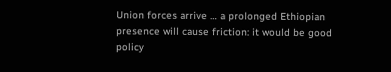Union forces arrive … a prolonged Ethiopian presence will cause friction: it would be good policy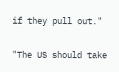if they pull out."

"The US should take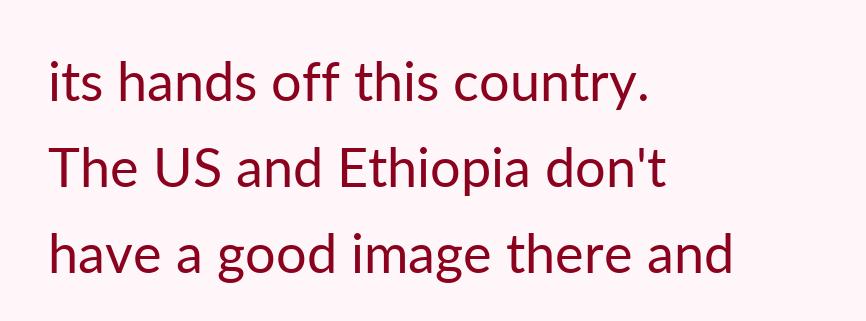its hands off this country. The US and Ethiopia don't have a good image there and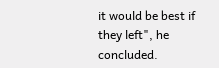it would be best if they left", he concluded.